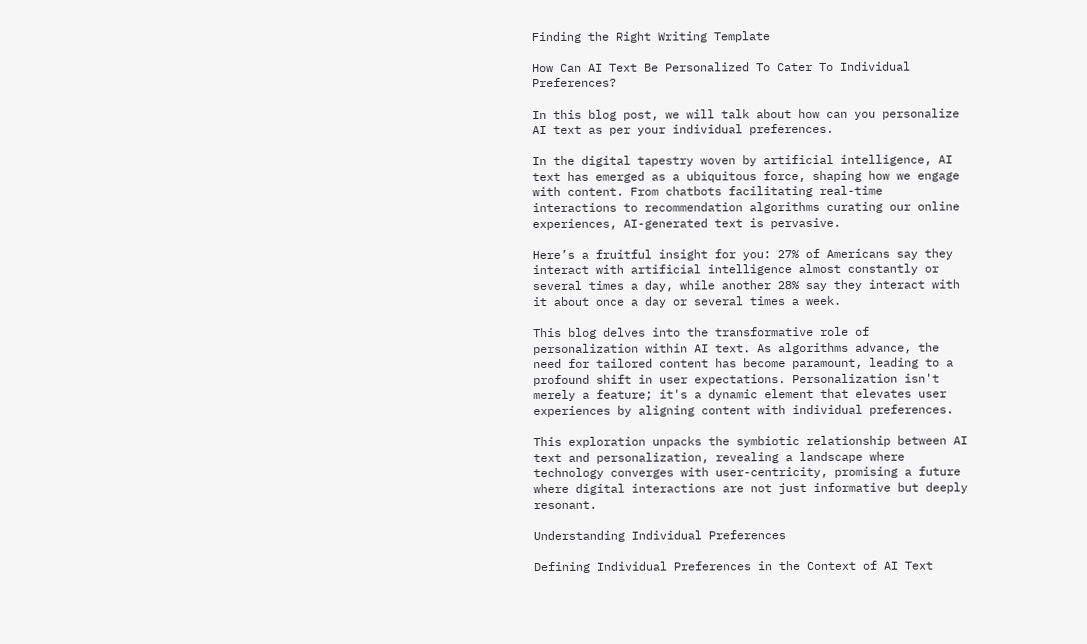Finding the Right Writing Template

How Can AI Text Be Personalized To Cater To Individual Preferences?

In this blog post, we will talk about how can you personalize AI text as per your individual preferences.

In the digital tapestry woven by artificial intelligence, AI text has emerged as a ubiquitous force, shaping how we engage with content. From chatbots facilitating real-time interactions to recommendation algorithms curating our online experiences, AI-generated text is pervasive.

Here’s a fruitful insight for you: 27% of Americans say they interact with artificial intelligence almost constantly or several times a day, while another 28% say they interact with it about once a day or several times a week.

This blog delves into the transformative role of personalization within AI text. As algorithms advance, the need for tailored content has become paramount, leading to a profound shift in user expectations. Personalization isn't merely a feature; it's a dynamic element that elevates user experiences by aligning content with individual preferences.

This exploration unpacks the symbiotic relationship between AI text and personalization, revealing a landscape where technology converges with user-centricity, promising a future where digital interactions are not just informative but deeply resonant.

Understanding Individual Preferences

Defining Individual Preferences in the Context of AI Text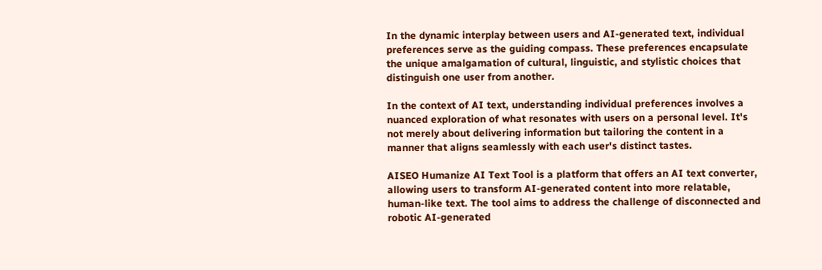In the dynamic interplay between users and AI-generated text, individual preferences serve as the guiding compass. These preferences encapsulate the unique amalgamation of cultural, linguistic, and stylistic choices that distinguish one user from another.

In the context of AI text, understanding individual preferences involves a nuanced exploration of what resonates with users on a personal level. It's not merely about delivering information but tailoring the content in a manner that aligns seamlessly with each user's distinct tastes.

AISEO Humanize AI Text Tool is a platform that offers an AI text converter, allowing users to transform AI-generated content into more relatable, human-like text. The tool aims to address the challenge of disconnected and robotic AI-generated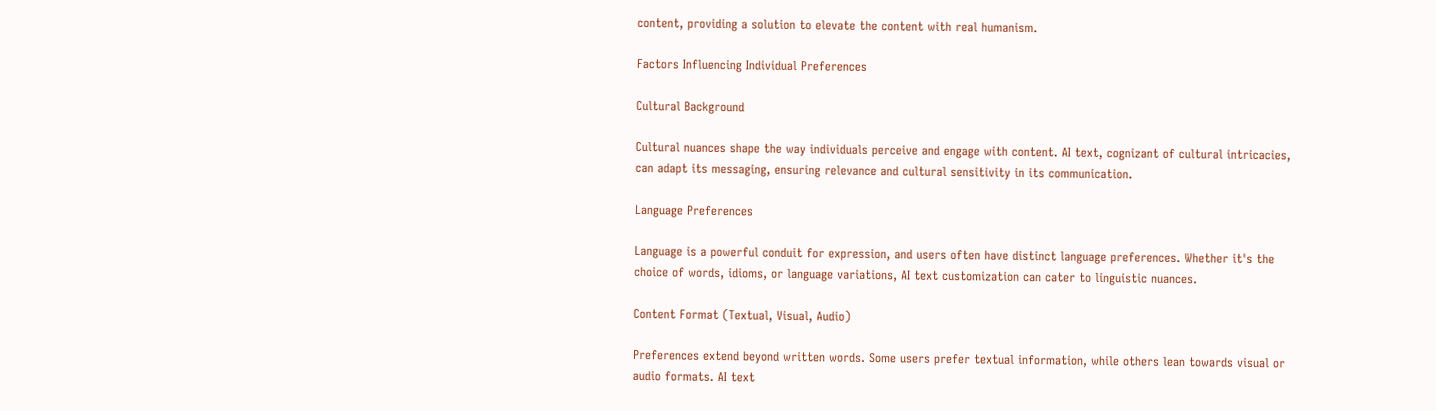content, providing a solution to elevate the content with real humanism.

Factors Influencing Individual Preferences

Cultural Background

Cultural nuances shape the way individuals perceive and engage with content. AI text, cognizant of cultural intricacies, can adapt its messaging, ensuring relevance and cultural sensitivity in its communication.

Language Preferences

Language is a powerful conduit for expression, and users often have distinct language preferences. Whether it's the choice of words, idioms, or language variations, AI text customization can cater to linguistic nuances.

Content Format (Textual, Visual, Audio)

Preferences extend beyond written words. Some users prefer textual information, while others lean towards visual or audio formats. AI text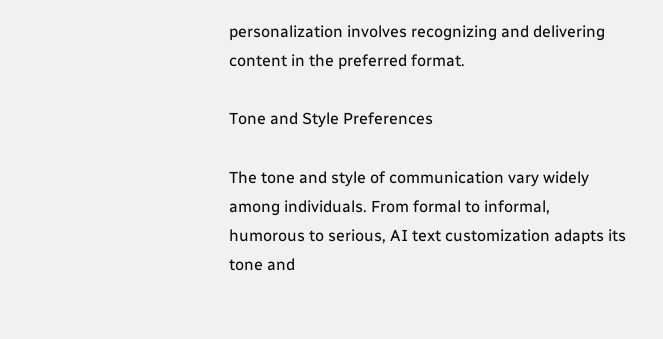personalization involves recognizing and delivering content in the preferred format.

Tone and Style Preferences

The tone and style of communication vary widely among individuals. From formal to informal, humorous to serious, AI text customization adapts its tone and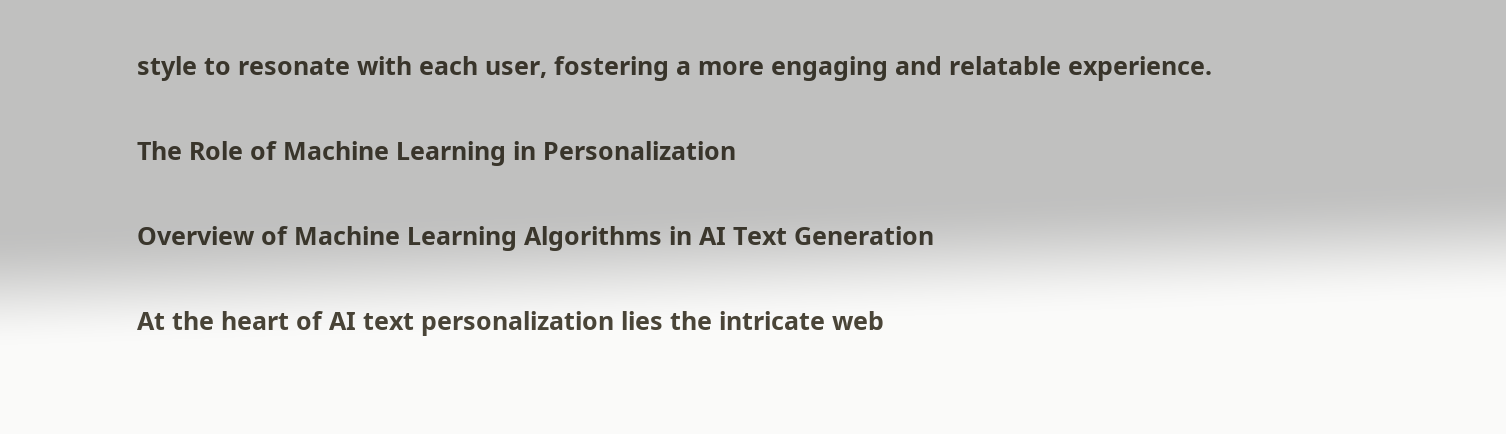style to resonate with each user, fostering a more engaging and relatable experience.

The Role of Machine Learning in Personalization

Overview of Machine Learning Algorithms in AI Text Generation

At the heart of AI text personalization lies the intricate web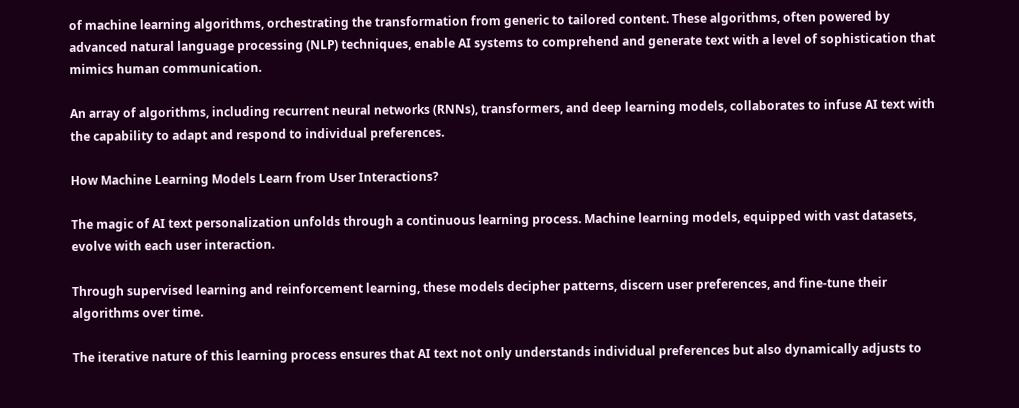of machine learning algorithms, orchestrating the transformation from generic to tailored content. These algorithms, often powered by advanced natural language processing (NLP) techniques, enable AI systems to comprehend and generate text with a level of sophistication that mimics human communication.

An array of algorithms, including recurrent neural networks (RNNs), transformers, and deep learning models, collaborates to infuse AI text with the capability to adapt and respond to individual preferences.

How Machine Learning Models Learn from User Interactions?

The magic of AI text personalization unfolds through a continuous learning process. Machine learning models, equipped with vast datasets, evolve with each user interaction.

Through supervised learning and reinforcement learning, these models decipher patterns, discern user preferences, and fine-tune their algorithms over time.

The iterative nature of this learning process ensures that AI text not only understands individual preferences but also dynamically adjusts to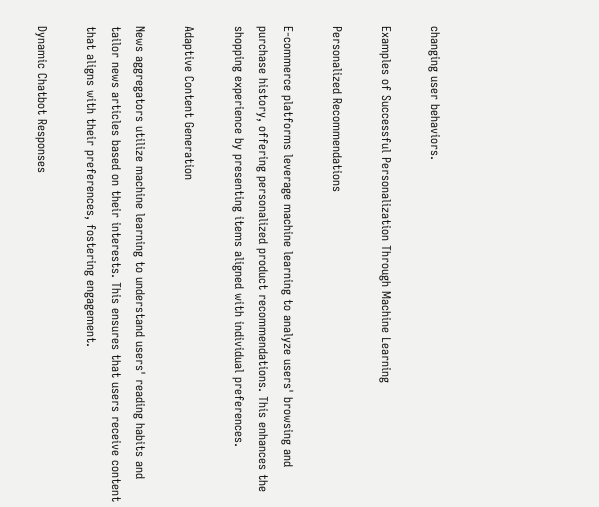changing user behaviors.

Examples of Successful Personalization Through Machine Learning

Personalized Recommendations

E-commerce platforms leverage machine learning to analyze users' browsing and purchase history, offering personalized product recommendations. This enhances the shopping experience by presenting items aligned with individual preferences.

Adaptive Content Generation

News aggregators utilize machine learning to understand users' reading habits and tailor news articles based on their interests. This ensures that users receive content that aligns with their preferences, fostering engagement.

Dynamic Chatbot Responses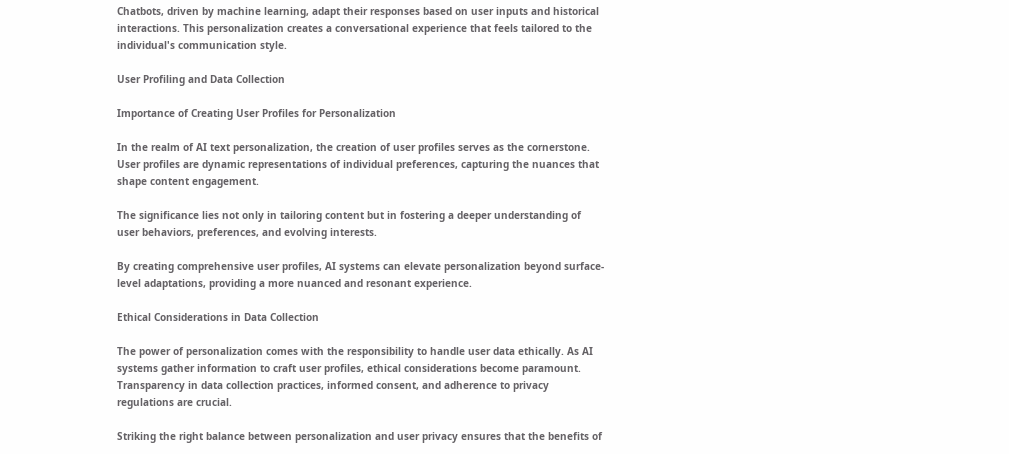Chatbots, driven by machine learning, adapt their responses based on user inputs and historical interactions. This personalization creates a conversational experience that feels tailored to the individual's communication style.

User Profiling and Data Collection

Importance of Creating User Profiles for Personalization

In the realm of AI text personalization, the creation of user profiles serves as the cornerstone. User profiles are dynamic representations of individual preferences, capturing the nuances that shape content engagement.

The significance lies not only in tailoring content but in fostering a deeper understanding of user behaviors, preferences, and evolving interests.

By creating comprehensive user profiles, AI systems can elevate personalization beyond surface-level adaptations, providing a more nuanced and resonant experience.

Ethical Considerations in Data Collection

The power of personalization comes with the responsibility to handle user data ethically. As AI systems gather information to craft user profiles, ethical considerations become paramount. Transparency in data collection practices, informed consent, and adherence to privacy regulations are crucial.

Striking the right balance between personalization and user privacy ensures that the benefits of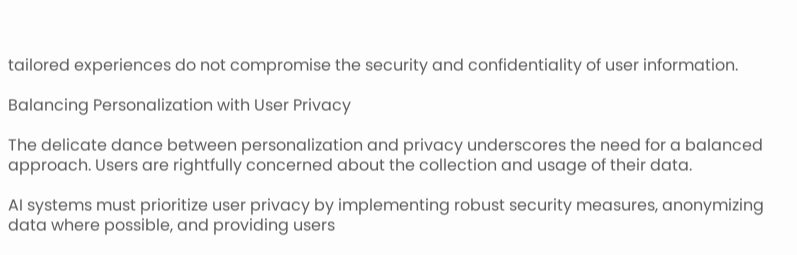tailored experiences do not compromise the security and confidentiality of user information.

Balancing Personalization with User Privacy

The delicate dance between personalization and privacy underscores the need for a balanced approach. Users are rightfully concerned about the collection and usage of their data.

AI systems must prioritize user privacy by implementing robust security measures, anonymizing data where possible, and providing users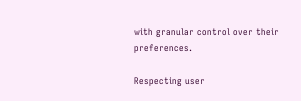with granular control over their preferences.

Respecting user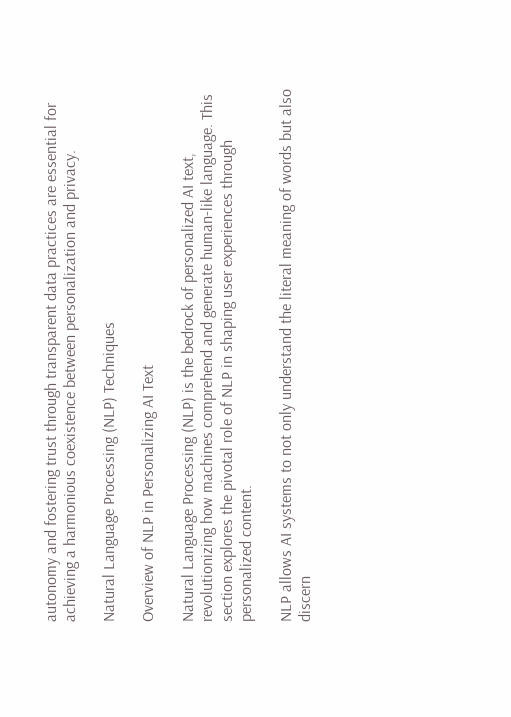autonomy and fostering trust through transparent data practices are essential for achieving a harmonious coexistence between personalization and privacy.

Natural Language Processing (NLP) Techniques

Overview of NLP in Personalizing AI Text

Natural Language Processing (NLP) is the bedrock of personalized AI text, revolutionizing how machines comprehend and generate human-like language. This section explores the pivotal role of NLP in shaping user experiences through personalized content.

NLP allows AI systems to not only understand the literal meaning of words but also discern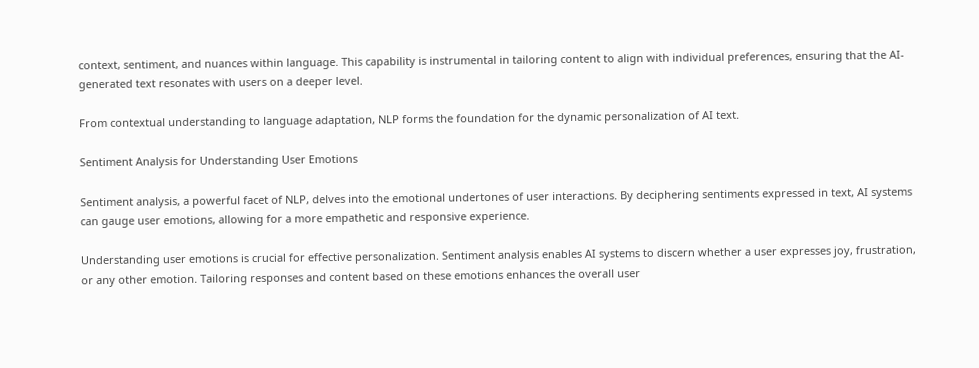context, sentiment, and nuances within language. This capability is instrumental in tailoring content to align with individual preferences, ensuring that the AI-generated text resonates with users on a deeper level.

From contextual understanding to language adaptation, NLP forms the foundation for the dynamic personalization of AI text.

Sentiment Analysis for Understanding User Emotions

Sentiment analysis, a powerful facet of NLP, delves into the emotional undertones of user interactions. By deciphering sentiments expressed in text, AI systems can gauge user emotions, allowing for a more empathetic and responsive experience.

Understanding user emotions is crucial for effective personalization. Sentiment analysis enables AI systems to discern whether a user expresses joy, frustration, or any other emotion. Tailoring responses and content based on these emotions enhances the overall user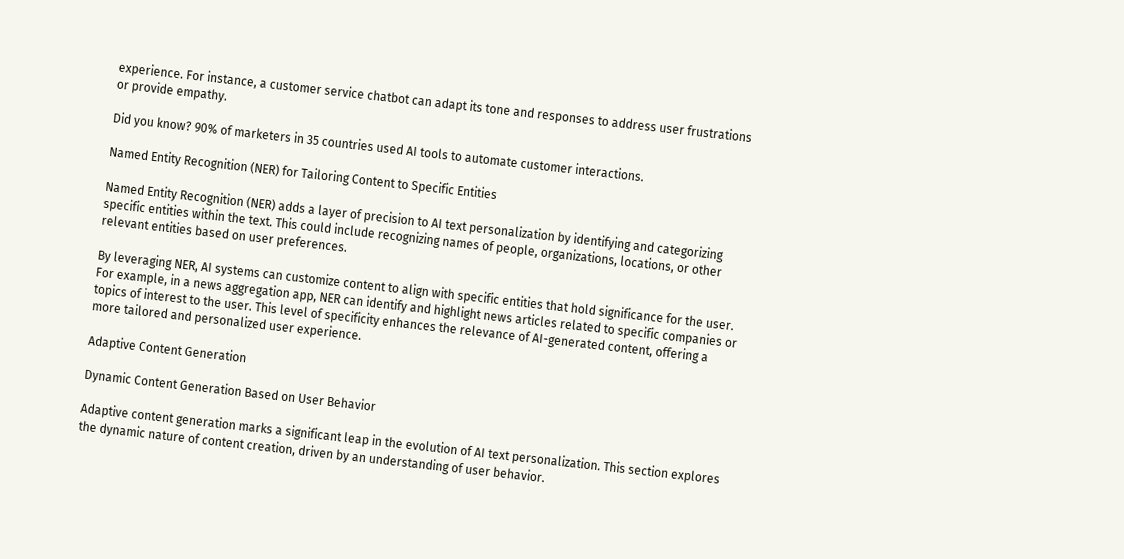experience. For instance, a customer service chatbot can adapt its tone and responses to address user frustrations or provide empathy.

Did you know? 90% of marketers in 35 countries used AI tools to automate customer interactions.

Named Entity Recognition (NER) for Tailoring Content to Specific Entities

Named Entity Recognition (NER) adds a layer of precision to AI text personalization by identifying and categorizing specific entities within the text. This could include recognizing names of people, organizations, locations, or other relevant entities based on user preferences.

By leveraging NER, AI systems can customize content to align with specific entities that hold significance for the user. For example, in a news aggregation app, NER can identify and highlight news articles related to specific companies or topics of interest to the user. This level of specificity enhances the relevance of AI-generated content, offering a more tailored and personalized user experience.

Adaptive Content Generation

Dynamic Content Generation Based on User Behavior

Adaptive content generation marks a significant leap in the evolution of AI text personalization. This section explores the dynamic nature of content creation, driven by an understanding of user behavior.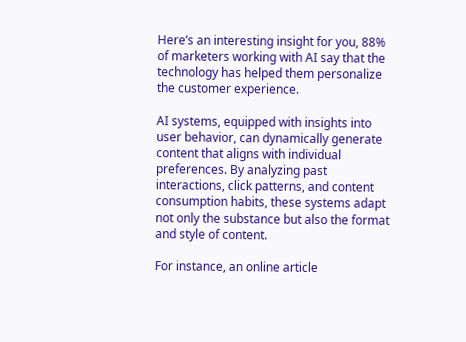Here’s an interesting insight for you, 88% of marketers working with AI say that the technology has helped them personalize the customer experience.

AI systems, equipped with insights into user behavior, can dynamically generate content that aligns with individual preferences. By analyzing past interactions, click patterns, and content consumption habits, these systems adapt not only the substance but also the format and style of content.

For instance, an online article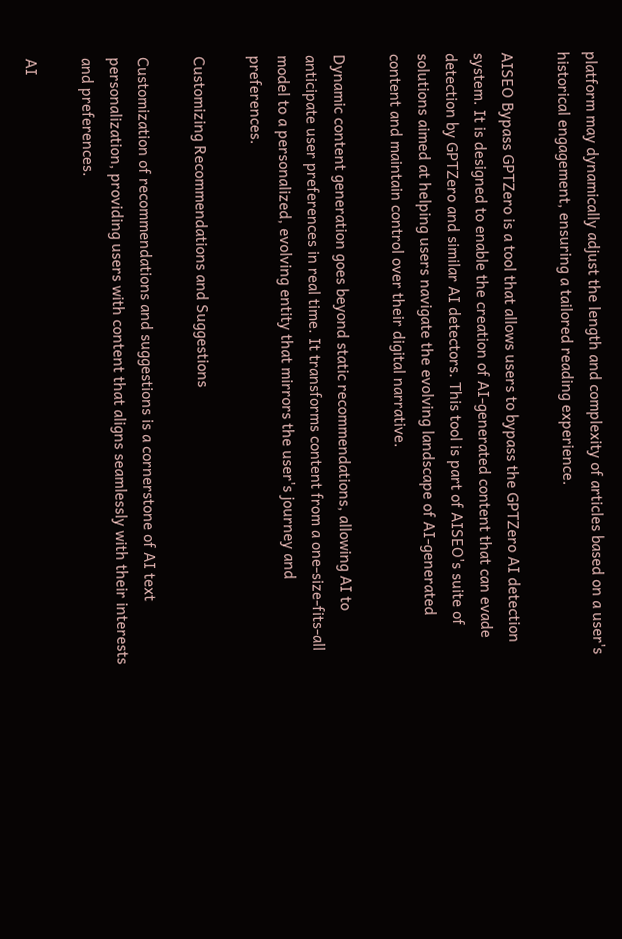platform may dynamically adjust the length and complexity of articles based on a user's historical engagement, ensuring a tailored reading experience.

AISEO Bypass GPTZero is a tool that allows users to bypass the GPTZero AI detection system. It is designed to enable the creation of AI-generated content that can evade detection by GPTZero and similar AI detectors. This tool is part of AISEO's suite of solutions aimed at helping users navigate the evolving landscape of AI-generated content and maintain control over their digital narrative.

Dynamic content generation goes beyond static recommendations, allowing AI to anticipate user preferences in real time. It transforms content from a one-size-fits-all model to a personalized, evolving entity that mirrors the user's journey and preferences.

Customizing Recommendations and Suggestions

Customization of recommendations and suggestions is a cornerstone of AI text personalization, providing users with content that aligns seamlessly with their interests and preferences.

AI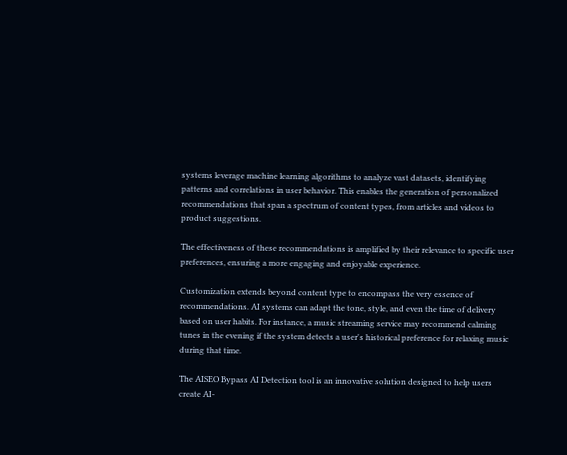systems leverage machine learning algorithms to analyze vast datasets, identifying patterns and correlations in user behavior. This enables the generation of personalized recommendations that span a spectrum of content types, from articles and videos to product suggestions.

The effectiveness of these recommendations is amplified by their relevance to specific user preferences, ensuring a more engaging and enjoyable experience.

Customization extends beyond content type to encompass the very essence of recommendations. AI systems can adapt the tone, style, and even the time of delivery based on user habits. For instance, a music streaming service may recommend calming tunes in the evening if the system detects a user's historical preference for relaxing music during that time.

The AISEO Bypass AI Detection tool is an innovative solution designed to help users create AI-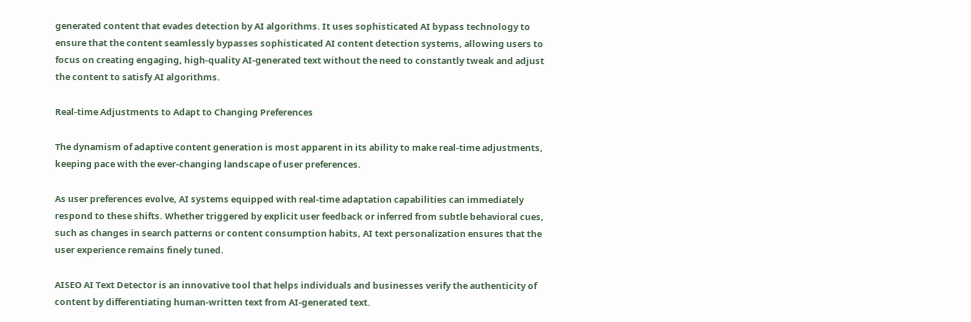generated content that evades detection by AI algorithms. It uses sophisticated AI bypass technology to ensure that the content seamlessly bypasses sophisticated AI content detection systems, allowing users to focus on creating engaging, high-quality AI-generated text without the need to constantly tweak and adjust the content to satisfy AI algorithms.

Real-time Adjustments to Adapt to Changing Preferences

The dynamism of adaptive content generation is most apparent in its ability to make real-time adjustments, keeping pace with the ever-changing landscape of user preferences.

As user preferences evolve, AI systems equipped with real-time adaptation capabilities can immediately respond to these shifts. Whether triggered by explicit user feedback or inferred from subtle behavioral cues, such as changes in search patterns or content consumption habits, AI text personalization ensures that the user experience remains finely tuned.

AISEO AI Text Detector is an innovative tool that helps individuals and businesses verify the authenticity of content by differentiating human-written text from AI-generated text.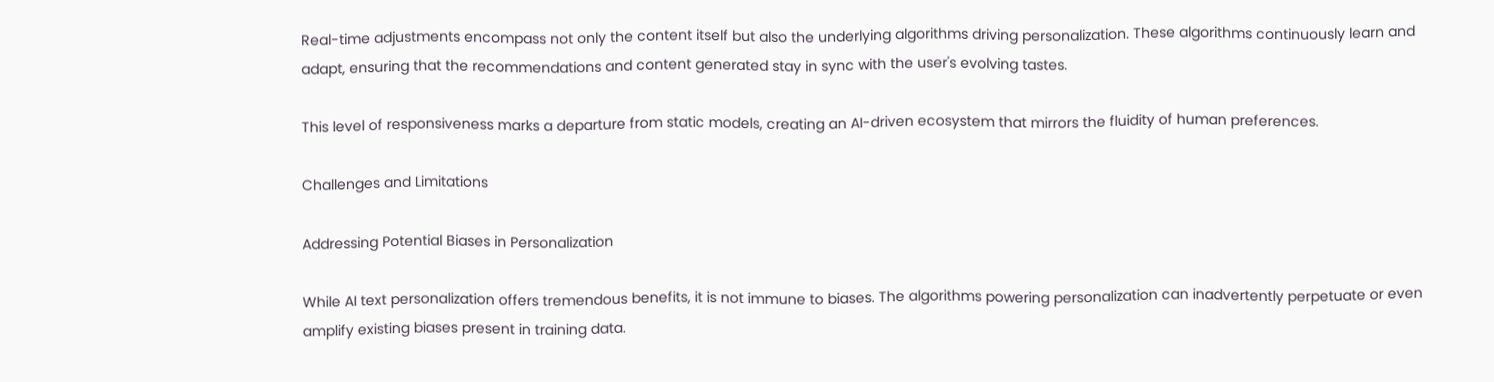Real-time adjustments encompass not only the content itself but also the underlying algorithms driving personalization. These algorithms continuously learn and adapt, ensuring that the recommendations and content generated stay in sync with the user's evolving tastes.

This level of responsiveness marks a departure from static models, creating an AI-driven ecosystem that mirrors the fluidity of human preferences.

Challenges and Limitations

Addressing Potential Biases in Personalization

While AI text personalization offers tremendous benefits, it is not immune to biases. The algorithms powering personalization can inadvertently perpetuate or even amplify existing biases present in training data.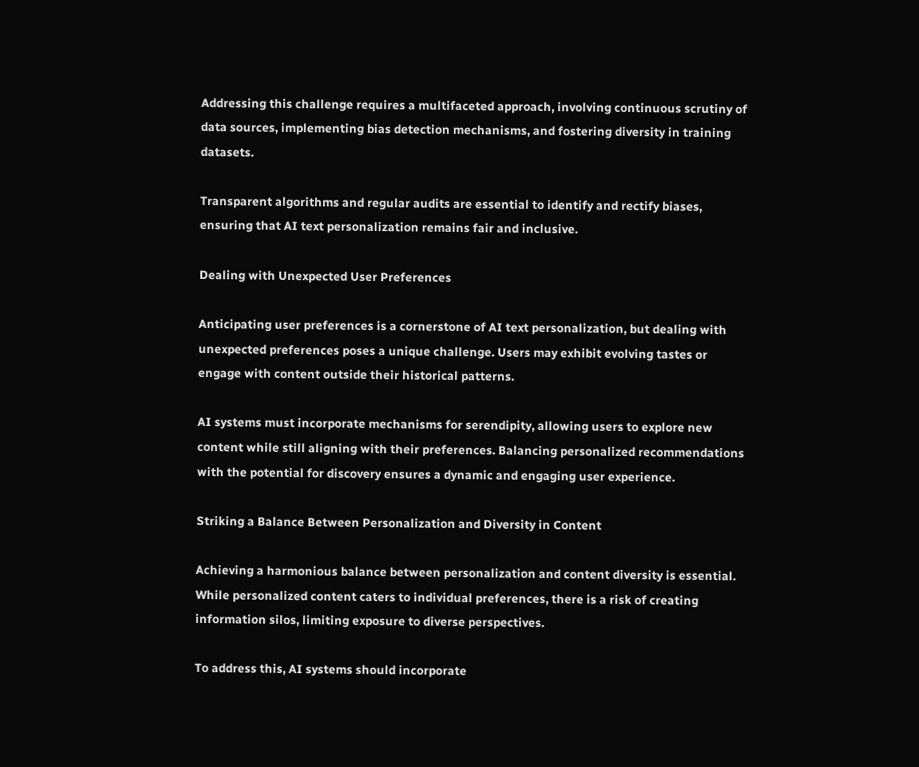Addressing this challenge requires a multifaceted approach, involving continuous scrutiny of data sources, implementing bias detection mechanisms, and fostering diversity in training datasets.

Transparent algorithms and regular audits are essential to identify and rectify biases, ensuring that AI text personalization remains fair and inclusive.

Dealing with Unexpected User Preferences

Anticipating user preferences is a cornerstone of AI text personalization, but dealing with unexpected preferences poses a unique challenge. Users may exhibit evolving tastes or engage with content outside their historical patterns.

AI systems must incorporate mechanisms for serendipity, allowing users to explore new content while still aligning with their preferences. Balancing personalized recommendations with the potential for discovery ensures a dynamic and engaging user experience.

Striking a Balance Between Personalization and Diversity in Content

Achieving a harmonious balance between personalization and content diversity is essential. While personalized content caters to individual preferences, there is a risk of creating information silos, limiting exposure to diverse perspectives.

To address this, AI systems should incorporate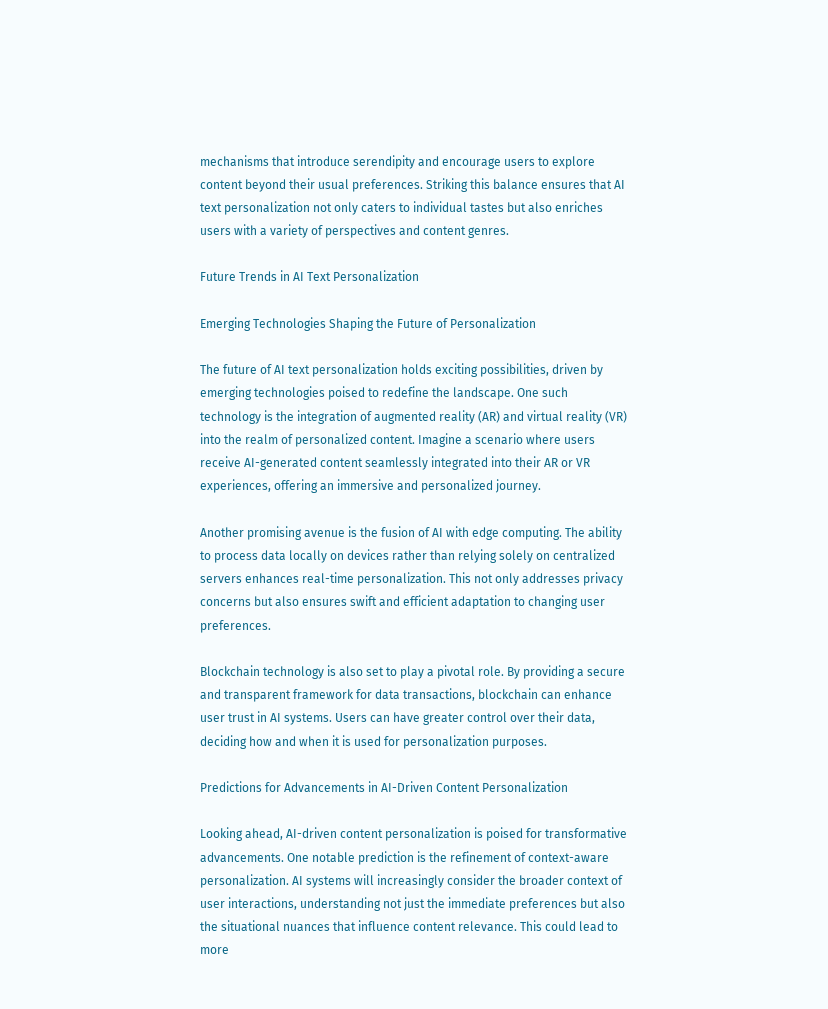mechanisms that introduce serendipity and encourage users to explore content beyond their usual preferences. Striking this balance ensures that AI text personalization not only caters to individual tastes but also enriches users with a variety of perspectives and content genres.

Future Trends in AI Text Personalization

Emerging Technologies Shaping the Future of Personalization

The future of AI text personalization holds exciting possibilities, driven by emerging technologies poised to redefine the landscape. One such technology is the integration of augmented reality (AR) and virtual reality (VR) into the realm of personalized content. Imagine a scenario where users receive AI-generated content seamlessly integrated into their AR or VR experiences, offering an immersive and personalized journey.

Another promising avenue is the fusion of AI with edge computing. The ability to process data locally on devices rather than relying solely on centralized servers enhances real-time personalization. This not only addresses privacy concerns but also ensures swift and efficient adaptation to changing user preferences.

Blockchain technology is also set to play a pivotal role. By providing a secure and transparent framework for data transactions, blockchain can enhance user trust in AI systems. Users can have greater control over their data, deciding how and when it is used for personalization purposes.

Predictions for Advancements in AI-Driven Content Personalization

Looking ahead, AI-driven content personalization is poised for transformative advancements. One notable prediction is the refinement of context-aware personalization. AI systems will increasingly consider the broader context of user interactions, understanding not just the immediate preferences but also the situational nuances that influence content relevance. This could lead to more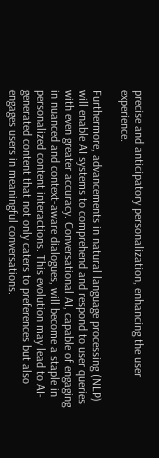precise and anticipatory personalization, enhancing the user experience.

Furthermore, advancements in natural language processing (NLP) will enable AI systems to comprehend and respond to user queries with even greater accuracy. Conversational AI, capable of engaging in nuanced and context-aware dialogues, will become a staple in personalized content interactions. This evolution may lead to AI-generated content that not only caters to preferences but also engages users in meaningful conversations.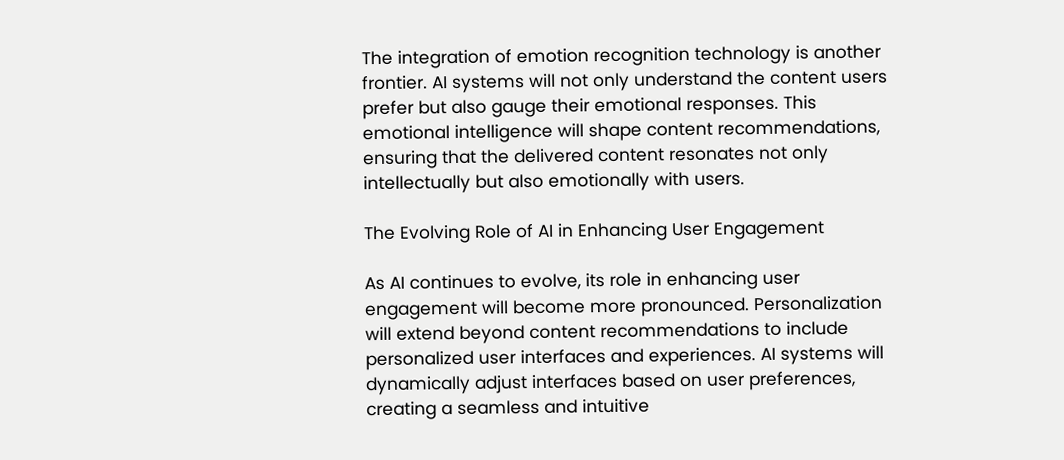The integration of emotion recognition technology is another frontier. AI systems will not only understand the content users prefer but also gauge their emotional responses. This emotional intelligence will shape content recommendations, ensuring that the delivered content resonates not only intellectually but also emotionally with users.

The Evolving Role of AI in Enhancing User Engagement

As AI continues to evolve, its role in enhancing user engagement will become more pronounced. Personalization will extend beyond content recommendations to include personalized user interfaces and experiences. AI systems will dynamically adjust interfaces based on user preferences, creating a seamless and intuitive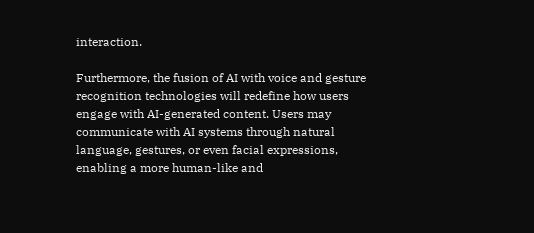interaction.

Furthermore, the fusion of AI with voice and gesture recognition technologies will redefine how users engage with AI-generated content. Users may communicate with AI systems through natural language, gestures, or even facial expressions, enabling a more human-like and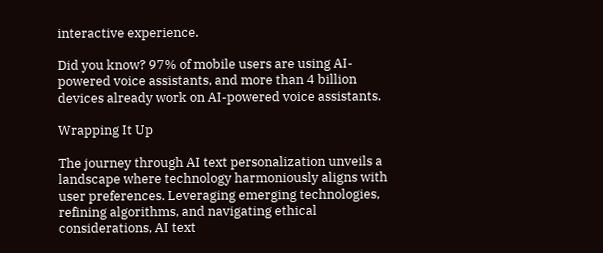interactive experience.

Did you know? 97% of mobile users are using AI-powered voice assistants, and more than 4 billion devices already work on AI-powered voice assistants.

Wrapping It Up

The journey through AI text personalization unveils a landscape where technology harmoniously aligns with user preferences. Leveraging emerging technologies, refining algorithms, and navigating ethical considerations, AI text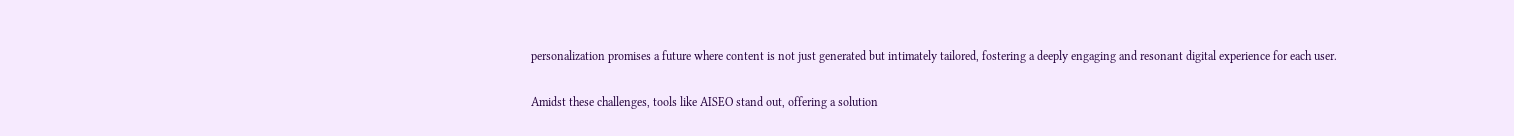personalization promises a future where content is not just generated but intimately tailored, fostering a deeply engaging and resonant digital experience for each user.

Amidst these challenges, tools like AISEO stand out, offering a solution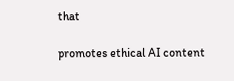that

promotes ethical AI content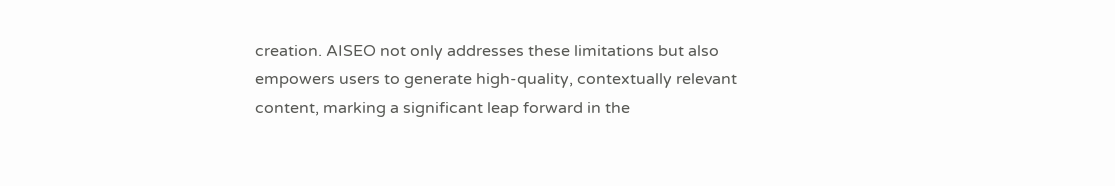creation. AISEO not only addresses these limitations but also empowers users to generate high-quality, contextually relevant content, marking a significant leap forward in the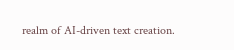realm of AI-driven text creation.